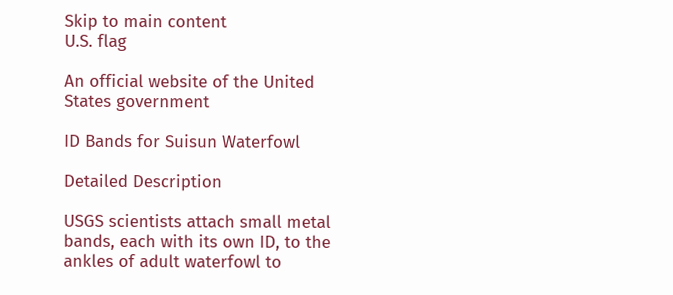Skip to main content
U.S. flag

An official website of the United States government

ID Bands for Suisun Waterfowl

Detailed Description

USGS scientists attach small metal bands, each with its own ID, to the ankles of adult waterfowl to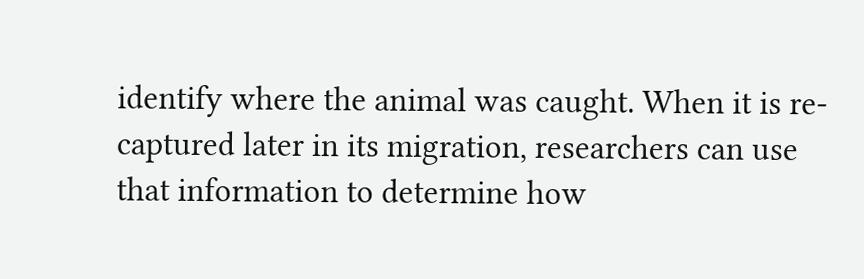identify where the animal was caught. When it is re-captured later in its migration, researchers can use that information to determine how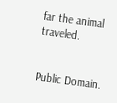far the animal traveled.


Public Domain.